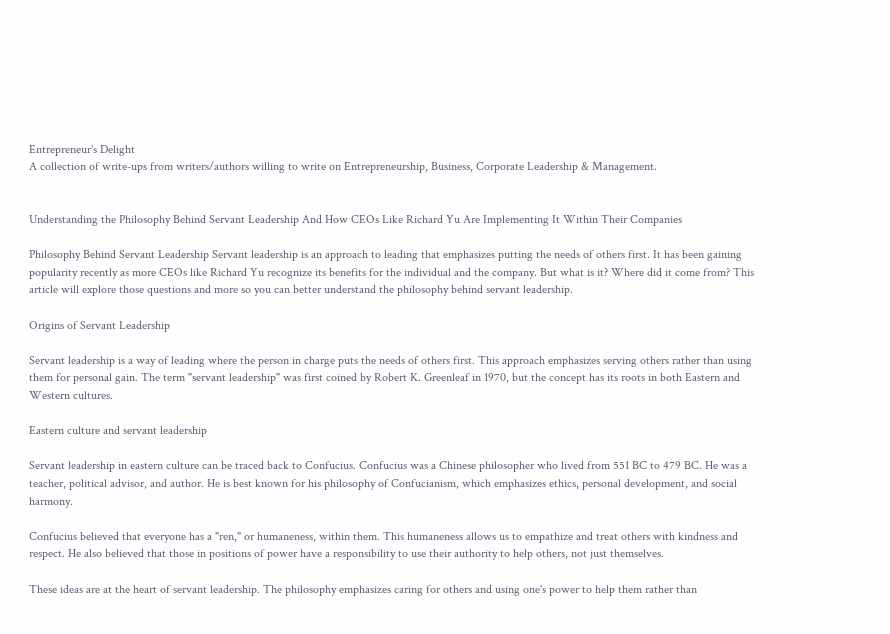Entrepreneur's Delight
A collection of write-ups from writers/authors willing to write on Entrepreneurship, Business, Corporate Leadership & Management.


Understanding the Philosophy Behind Servant Leadership And How CEOs Like Richard Yu Are Implementing It Within Their Companies

Philosophy Behind Servant Leadership Servant leadership is an approach to leading that emphasizes putting the needs of others first. It has been gaining popularity recently as more CEOs like Richard Yu recognize its benefits for the individual and the company. But what is it? Where did it come from? This article will explore those questions and more so you can better understand the philosophy behind servant leadership.

Origins of Servant Leadership

Servant leadership is a way of leading where the person in charge puts the needs of others first. This approach emphasizes serving others rather than using them for personal gain. The term "servant leadership" was first coined by Robert K. Greenleaf in 1970, but the concept has its roots in both Eastern and Western cultures.

Eastern culture and servant leadership

Servant leadership in eastern culture can be traced back to Confucius. Confucius was a Chinese philosopher who lived from 551 BC to 479 BC. He was a teacher, political advisor, and author. He is best known for his philosophy of Confucianism, which emphasizes ethics, personal development, and social harmony.

Confucius believed that everyone has a "ren," or humaneness, within them. This humaneness allows us to empathize and treat others with kindness and respect. He also believed that those in positions of power have a responsibility to use their authority to help others, not just themselves.

These ideas are at the heart of servant leadership. The philosophy emphasizes caring for others and using one's power to help them rather than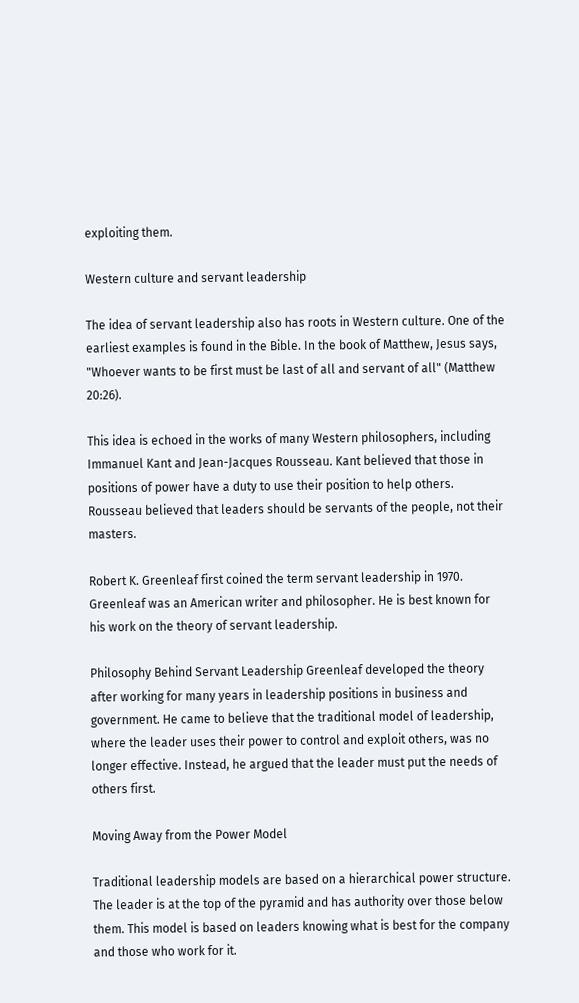exploiting them.

Western culture and servant leadership

The idea of servant leadership also has roots in Western culture. One of the earliest examples is found in the Bible. In the book of Matthew, Jesus says, "Whoever wants to be first must be last of all and servant of all" (Matthew 20:26).

This idea is echoed in the works of many Western philosophers, including Immanuel Kant and Jean-Jacques Rousseau. Kant believed that those in positions of power have a duty to use their position to help others. Rousseau believed that leaders should be servants of the people, not their masters.

Robert K. Greenleaf first coined the term servant leadership in 1970. Greenleaf was an American writer and philosopher. He is best known for his work on the theory of servant leadership.

Philosophy Behind Servant Leadership Greenleaf developed the theory after working for many years in leadership positions in business and government. He came to believe that the traditional model of leadership, where the leader uses their power to control and exploit others, was no longer effective. Instead, he argued that the leader must put the needs of others first.

Moving Away from the Power Model

Traditional leadership models are based on a hierarchical power structure. The leader is at the top of the pyramid and has authority over those below them. This model is based on leaders knowing what is best for the company and those who work for it.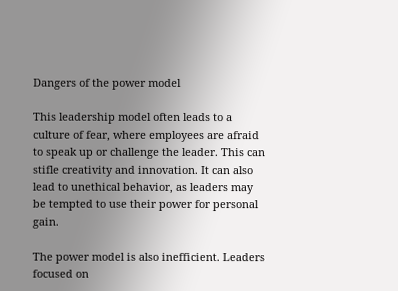Dangers of the power model

This leadership model often leads to a culture of fear, where employees are afraid to speak up or challenge the leader. This can stifle creativity and innovation. It can also lead to unethical behavior, as leaders may be tempted to use their power for personal gain.

The power model is also inefficient. Leaders focused on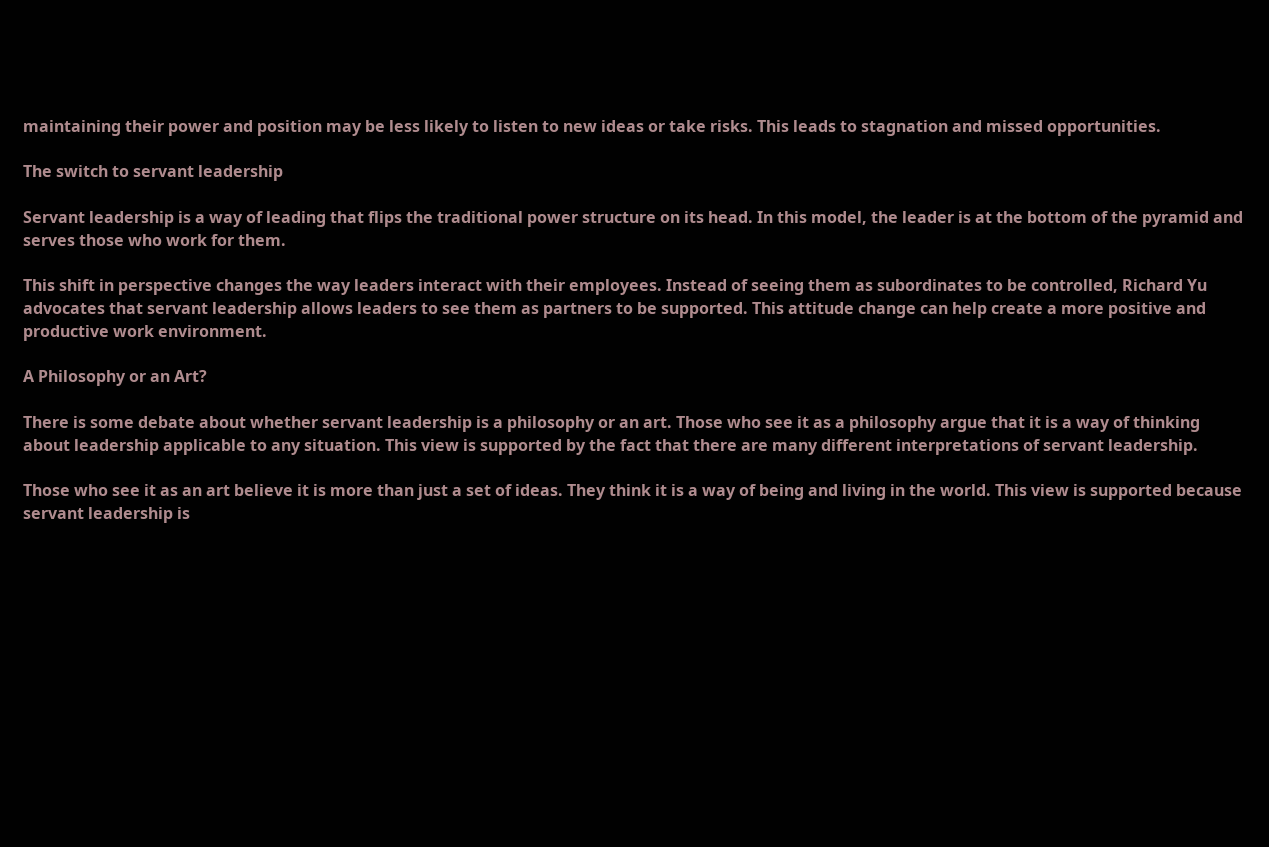maintaining their power and position may be less likely to listen to new ideas or take risks. This leads to stagnation and missed opportunities.

The switch to servant leadership

Servant leadership is a way of leading that flips the traditional power structure on its head. In this model, the leader is at the bottom of the pyramid and serves those who work for them.

This shift in perspective changes the way leaders interact with their employees. Instead of seeing them as subordinates to be controlled, Richard Yu advocates that servant leadership allows leaders to see them as partners to be supported. This attitude change can help create a more positive and productive work environment.

A Philosophy or an Art?

There is some debate about whether servant leadership is a philosophy or an art. Those who see it as a philosophy argue that it is a way of thinking about leadership applicable to any situation. This view is supported by the fact that there are many different interpretations of servant leadership.

Those who see it as an art believe it is more than just a set of ideas. They think it is a way of being and living in the world. This view is supported because servant leadership is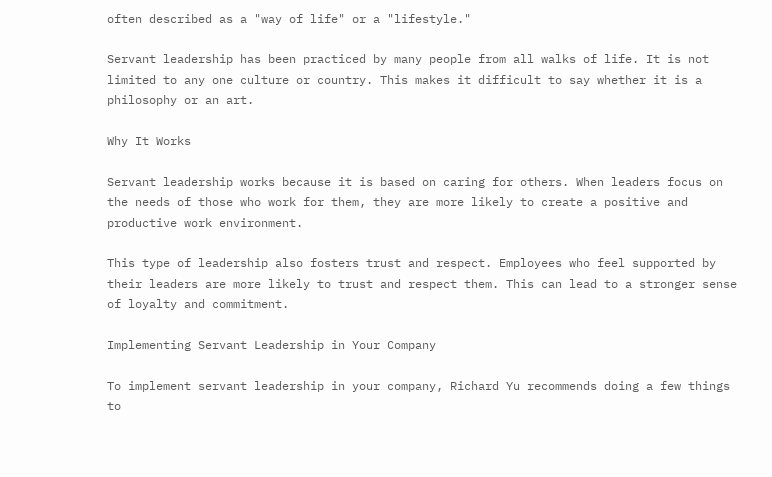often described as a "way of life" or a "lifestyle."

Servant leadership has been practiced by many people from all walks of life. It is not limited to any one culture or country. This makes it difficult to say whether it is a philosophy or an art.

Why It Works

Servant leadership works because it is based on caring for others. When leaders focus on the needs of those who work for them, they are more likely to create a positive and productive work environment.

This type of leadership also fosters trust and respect. Employees who feel supported by their leaders are more likely to trust and respect them. This can lead to a stronger sense of loyalty and commitment.

Implementing Servant Leadership in Your Company

To implement servant leadership in your company, Richard Yu recommends doing a few things to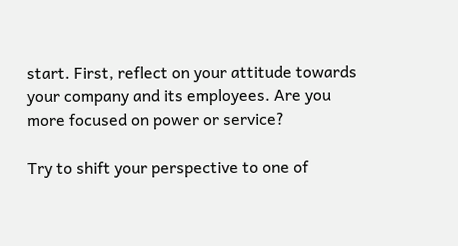start. First, reflect on your attitude towards your company and its employees. Are you more focused on power or service?

Try to shift your perspective to one of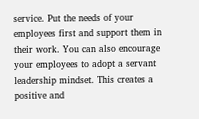service. Put the needs of your employees first and support them in their work. You can also encourage your employees to adopt a servant leadership mindset. This creates a positive and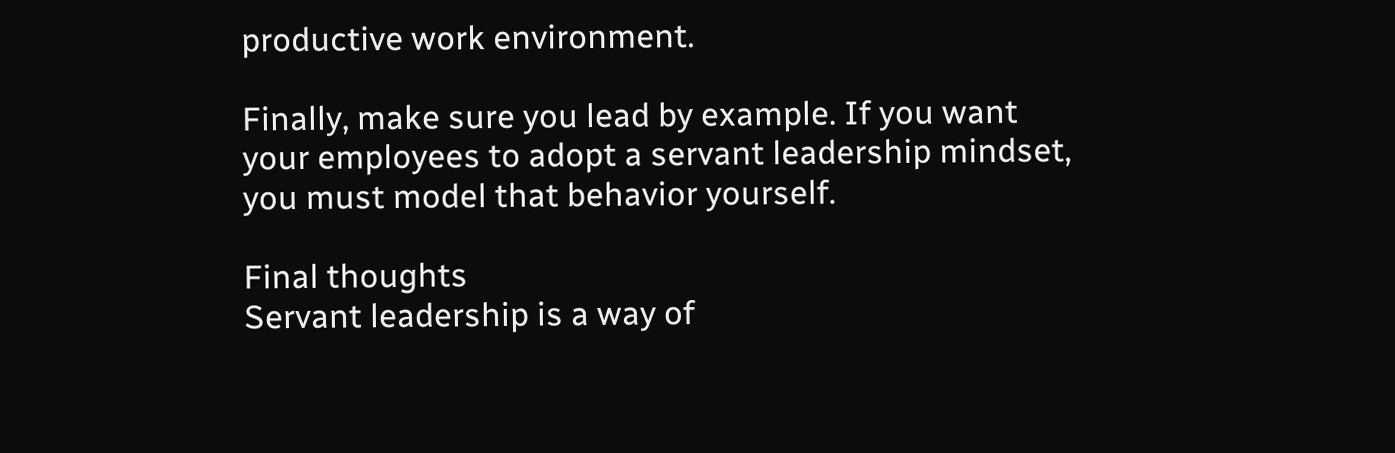productive work environment.

Finally, make sure you lead by example. If you want your employees to adopt a servant leadership mindset, you must model that behavior yourself.

Final thoughts
Servant leadership is a way of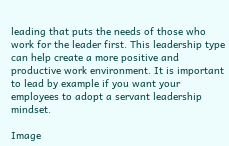leading that puts the needs of those who work for the leader first. This leadership type can help create a more positive and productive work environment. It is important to lead by example if you want your employees to adopt a servant leadership mindset.

Image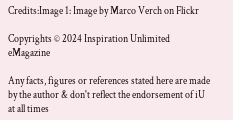Credits:Image 1: Image by Marco Verch on Flickr

Copyrights © 2024 Inspiration Unlimited eMagazine

Any facts, figures or references stated here are made by the author & don't reflect the endorsement of iU at all times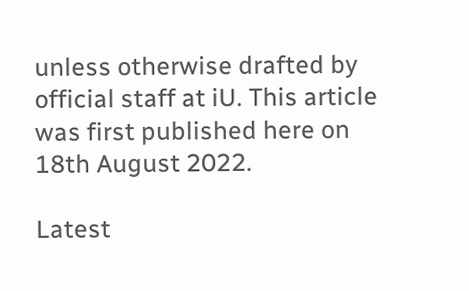unless otherwise drafted by official staff at iU. This article was first published here on 18th August 2022.

Latest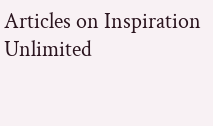Articles on Inspiration Unlimited